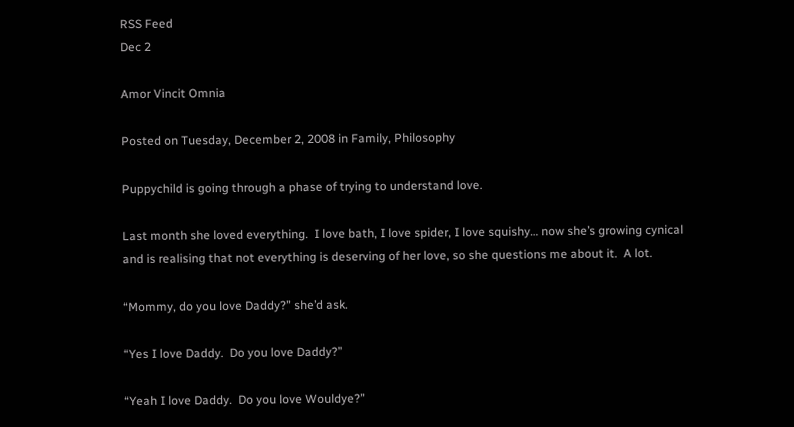RSS Feed
Dec 2

Amor Vincit Omnia

Posted on Tuesday, December 2, 2008 in Family, Philosophy

Puppychild is going through a phase of trying to understand love.

Last month she loved everything.  I love bath, I love spider, I love squishy… now she’s growing cynical and is realising that not everything is deserving of her love, so she questions me about it.  A lot.

“Mommy, do you love Daddy?” she’d ask.

“Yes I love Daddy.  Do you love Daddy?”

“Yeah I love Daddy.  Do you love Wouldye?”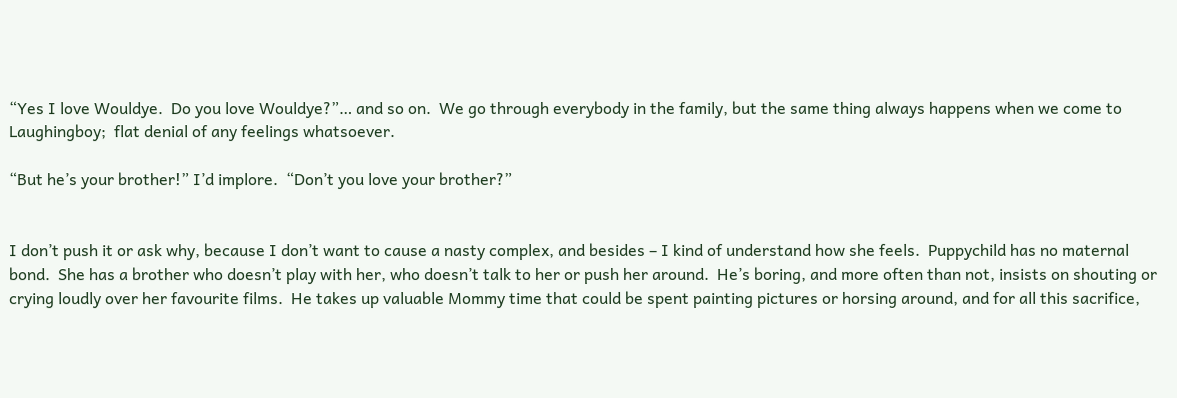“Yes I love Wouldye.  Do you love Wouldye?”… and so on.  We go through everybody in the family, but the same thing always happens when we come to Laughingboy;  flat denial of any feelings whatsoever.

“But he’s your brother!” I’d implore.  “Don’t you love your brother?”


I don’t push it or ask why, because I don’t want to cause a nasty complex, and besides – I kind of understand how she feels.  Puppychild has no maternal bond.  She has a brother who doesn’t play with her, who doesn’t talk to her or push her around.  He’s boring, and more often than not, insists on shouting or crying loudly over her favourite films.  He takes up valuable Mommy time that could be spent painting pictures or horsing around, and for all this sacrifice,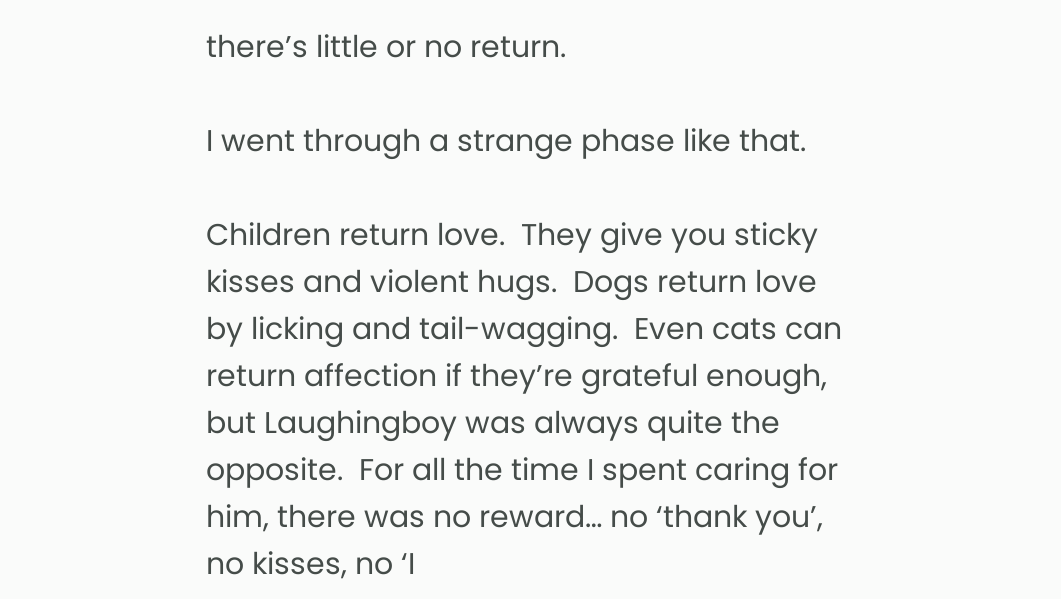there’s little or no return.

I went through a strange phase like that.

Children return love.  They give you sticky kisses and violent hugs.  Dogs return love by licking and tail-wagging.  Even cats can return affection if they’re grateful enough, but Laughingboy was always quite the opposite.  For all the time I spent caring for him, there was no reward… no ‘thank you’, no kisses, no ‘I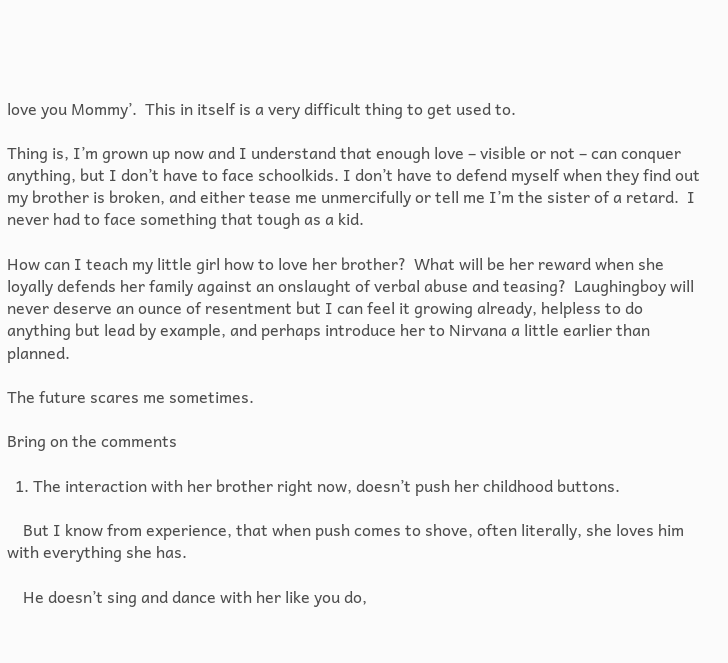love you Mommy’.  This in itself is a very difficult thing to get used to.

Thing is, I’m grown up now and I understand that enough love – visible or not – can conquer anything, but I don’t have to face schoolkids. I don’t have to defend myself when they find out my brother is broken, and either tease me unmercifully or tell me I’m the sister of a retard.  I never had to face something that tough as a kid.

How can I teach my little girl how to love her brother?  What will be her reward when she loyally defends her family against an onslaught of verbal abuse and teasing?  Laughingboy will never deserve an ounce of resentment but I can feel it growing already, helpless to do anything but lead by example, and perhaps introduce her to Nirvana a little earlier than planned.

The future scares me sometimes.

Bring on the comments

  1. The interaction with her brother right now, doesn’t push her childhood buttons.

    But I know from experience, that when push comes to shove, often literally, she loves him with everything she has.

    He doesn’t sing and dance with her like you do,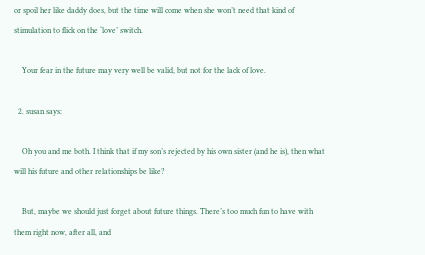or spoil her like daddy does, but the time will come when she won’t need that kind of stimulation to flick on the ‘love’ switch.

    Your fear in the future may very well be valid, but not for the lack of love.

  2. susan says:

    Oh you and me both. I think that if my son’s rejected by his own sister (and he is), then what will his future and other relationships be like?

    But, maybe we should just forget about future things. There’s too much fun to have with them right now, after all, and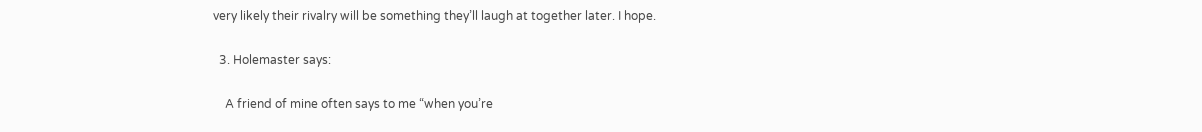very likely their rivalry will be something they’ll laugh at together later. I hope.

  3. Holemaster says:

    A friend of mine often says to me “when you’re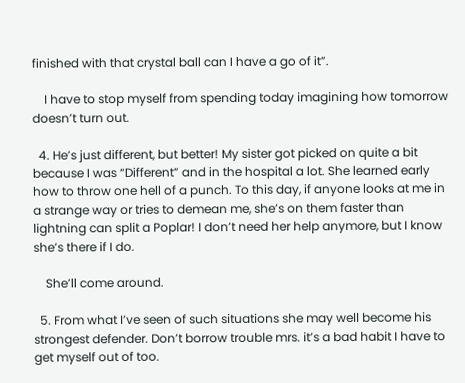finished with that crystal ball can I have a go of it”.

    I have to stop myself from spending today imagining how tomorrow doesn’t turn out.

  4. He’s just different, but better! My sister got picked on quite a bit because I was “Different” and in the hospital a lot. She learned early how to throw one hell of a punch. To this day, if anyone looks at me in a strange way or tries to demean me, she’s on them faster than lightning can split a Poplar! I don’t need her help anymore, but I know she’s there if I do.

    She’ll come around.

  5. From what I’ve seen of such situations she may well become his strongest defender. Don’t borrow trouble mrs. it’s a bad habit I have to get myself out of too.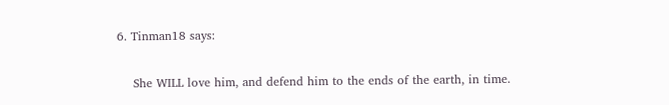6. Tinman18 says:

    She WILL love him, and defend him to the ends of the earth, in time.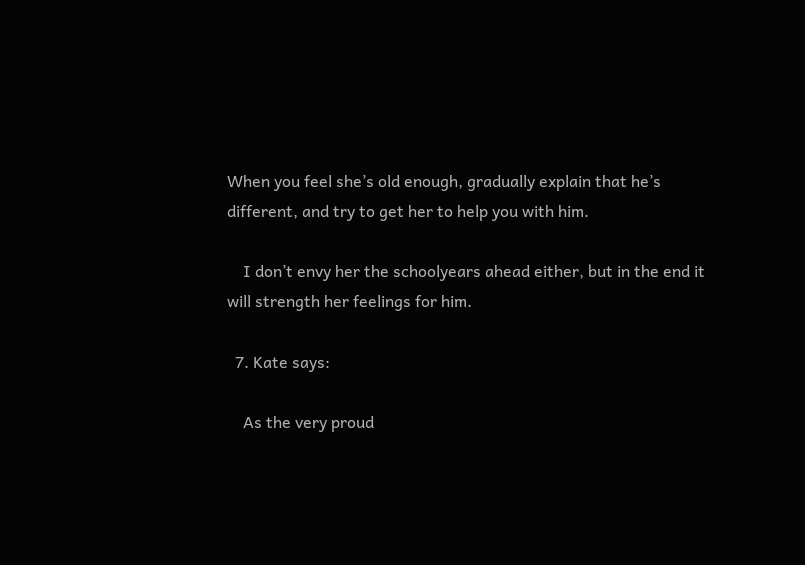When you feel she’s old enough, gradually explain that he’s different, and try to get her to help you with him.

    I don’t envy her the schoolyears ahead either, but in the end it will strength her feelings for him.

  7. Kate says:

    As the very proud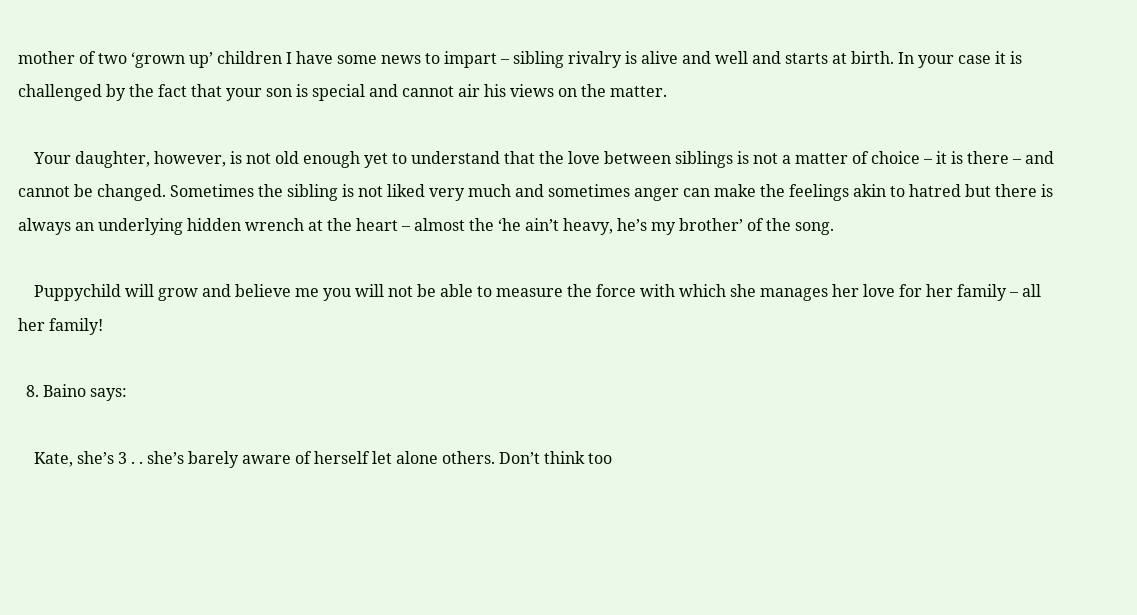mother of two ‘grown up’ children I have some news to impart – sibling rivalry is alive and well and starts at birth. In your case it is challenged by the fact that your son is special and cannot air his views on the matter.

    Your daughter, however, is not old enough yet to understand that the love between siblings is not a matter of choice – it is there – and cannot be changed. Sometimes the sibling is not liked very much and sometimes anger can make the feelings akin to hatred but there is always an underlying hidden wrench at the heart – almost the ‘he ain’t heavy, he’s my brother’ of the song.

    Puppychild will grow and believe me you will not be able to measure the force with which she manages her love for her family – all her family!

  8. Baino says:

    Kate, she’s 3 . . she’s barely aware of herself let alone others. Don’t think too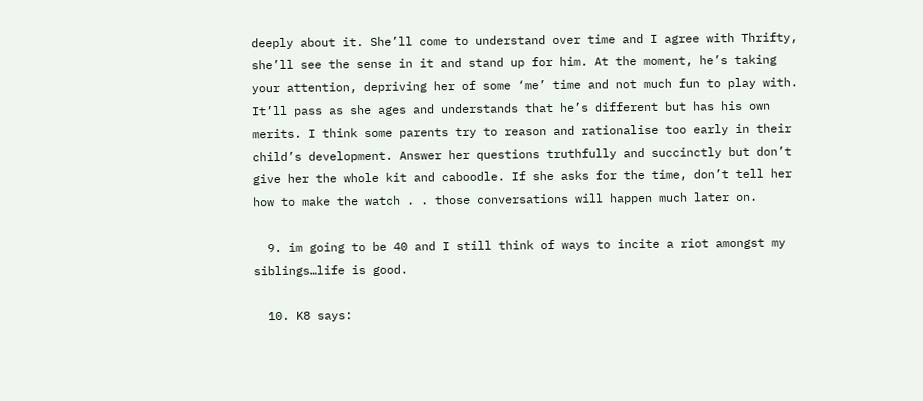deeply about it. She’ll come to understand over time and I agree with Thrifty, she’ll see the sense in it and stand up for him. At the moment, he’s taking your attention, depriving her of some ‘me’ time and not much fun to play with. It’ll pass as she ages and understands that he’s different but has his own merits. I think some parents try to reason and rationalise too early in their child’s development. Answer her questions truthfully and succinctly but don’t give her the whole kit and caboodle. If she asks for the time, don’t tell her how to make the watch . . those conversations will happen much later on.

  9. im going to be 40 and I still think of ways to incite a riot amongst my siblings…life is good.

  10. K8 says: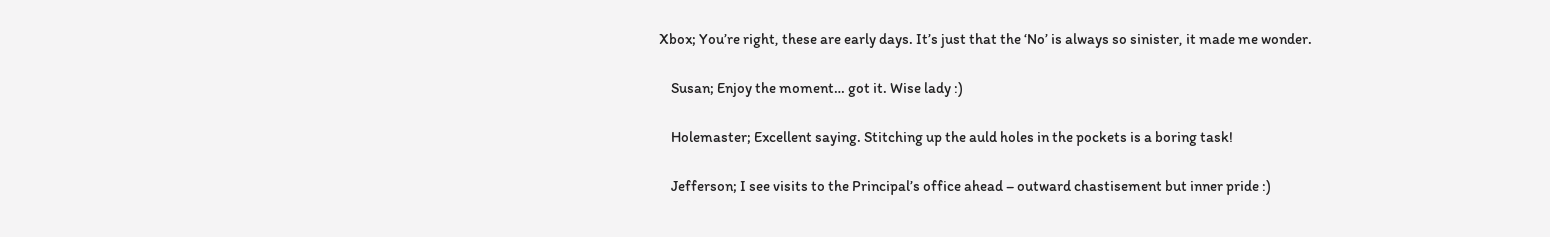Xbox; You’re right, these are early days. It’s just that the ‘No’ is always so sinister, it made me wonder.

    Susan; Enjoy the moment… got it. Wise lady :)

    Holemaster; Excellent saying. Stitching up the auld holes in the pockets is a boring task!

    Jefferson; I see visits to the Principal’s office ahead – outward chastisement but inner pride :)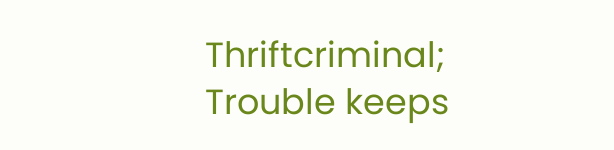Thriftcriminal; Trouble keeps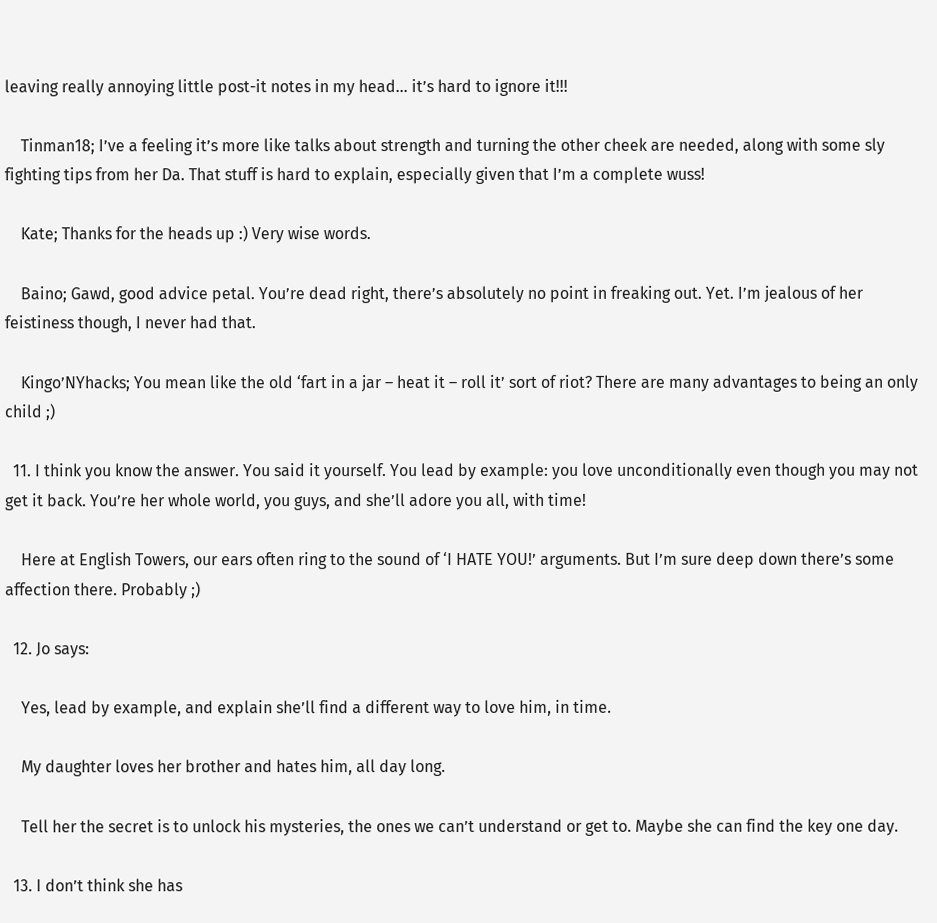leaving really annoying little post-it notes in my head… it’s hard to ignore it!!!

    Tinman18; I’ve a feeling it’s more like talks about strength and turning the other cheek are needed, along with some sly fighting tips from her Da. That stuff is hard to explain, especially given that I’m a complete wuss!

    Kate; Thanks for the heads up :) Very wise words.

    Baino; Gawd, good advice petal. You’re dead right, there’s absolutely no point in freaking out. Yet. I’m jealous of her feistiness though, I never had that.

    Kingo’NYhacks; You mean like the old ‘fart in a jar – heat it – roll it’ sort of riot? There are many advantages to being an only child ;)

  11. I think you know the answer. You said it yourself. You lead by example: you love unconditionally even though you may not get it back. You’re her whole world, you guys, and she’ll adore you all, with time!

    Here at English Towers, our ears often ring to the sound of ‘I HATE YOU!’ arguments. But I’m sure deep down there’s some affection there. Probably ;)

  12. Jo says:

    Yes, lead by example, and explain she’ll find a different way to love him, in time.

    My daughter loves her brother and hates him, all day long.

    Tell her the secret is to unlock his mysteries, the ones we can’t understand or get to. Maybe she can find the key one day.

  13. I don’t think she has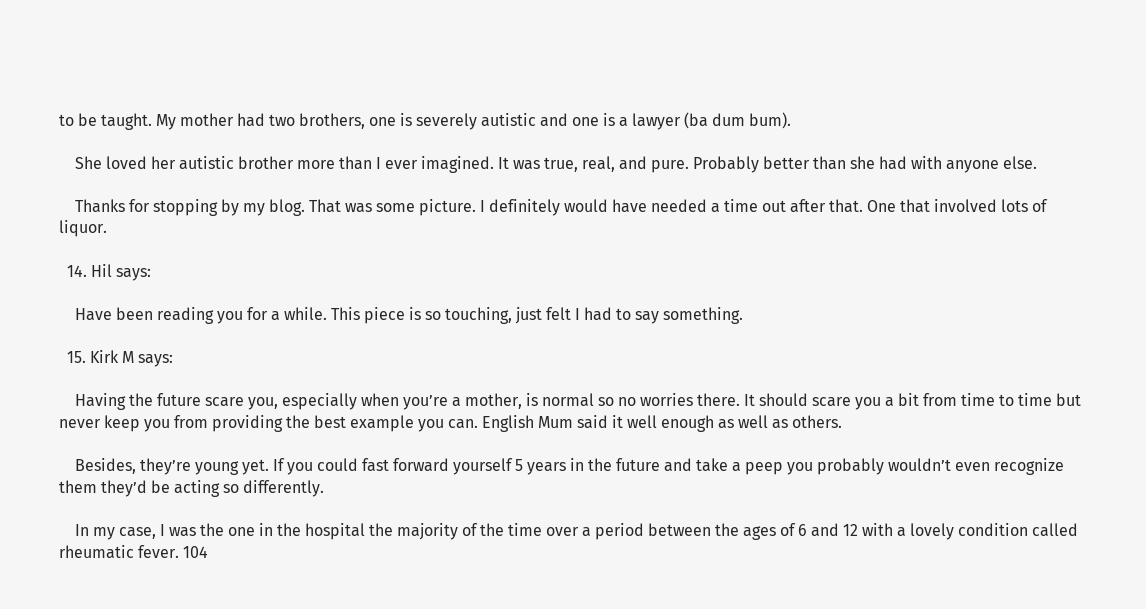to be taught. My mother had two brothers, one is severely autistic and one is a lawyer (ba dum bum).

    She loved her autistic brother more than I ever imagined. It was true, real, and pure. Probably better than she had with anyone else.

    Thanks for stopping by my blog. That was some picture. I definitely would have needed a time out after that. One that involved lots of liquor.

  14. Hil says:

    Have been reading you for a while. This piece is so touching, just felt I had to say something.

  15. Kirk M says:

    Having the future scare you, especially when you’re a mother, is normal so no worries there. It should scare you a bit from time to time but never keep you from providing the best example you can. English Mum said it well enough as well as others.

    Besides, they’re young yet. If you could fast forward yourself 5 years in the future and take a peep you probably wouldn’t even recognize them they’d be acting so differently.

    In my case, I was the one in the hospital the majority of the time over a period between the ages of 6 and 12 with a lovely condition called rheumatic fever. 104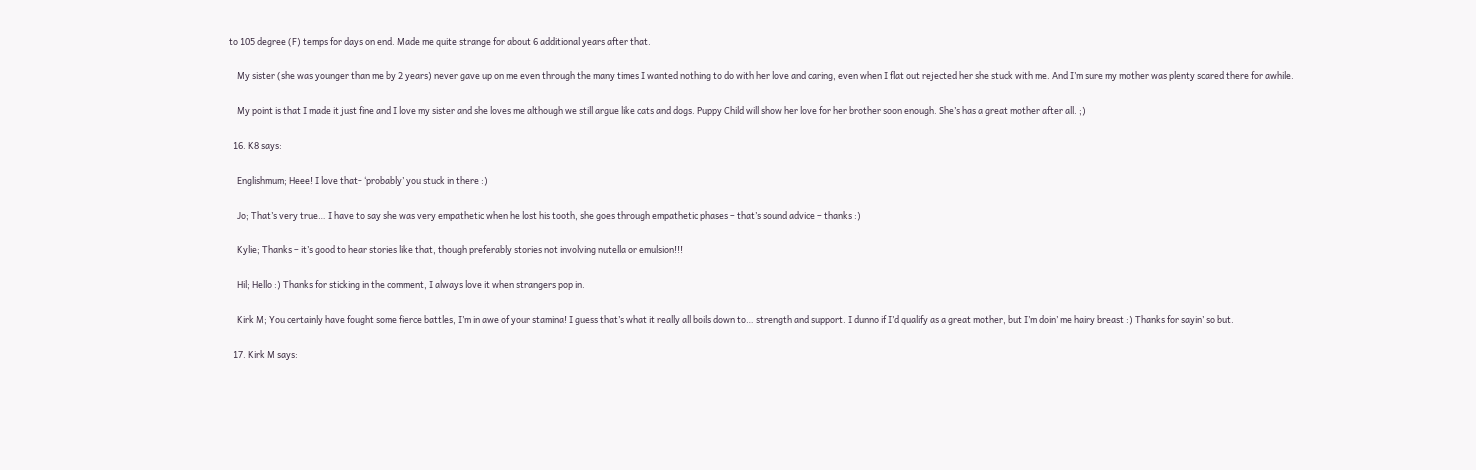to 105 degree (F) temps for days on end. Made me quite strange for about 6 additional years after that.

    My sister (she was younger than me by 2 years) never gave up on me even through the many times I wanted nothing to do with her love and caring, even when I flat out rejected her she stuck with me. And I’m sure my mother was plenty scared there for awhile.

    My point is that I made it just fine and I love my sister and she loves me although we still argue like cats and dogs. Puppy Child will show her love for her brother soon enough. She’s has a great mother after all. ;)

  16. K8 says:

    Englishmum; Heee! I love that- ‘probably’ you stuck in there :)

    Jo; That’s very true… I have to say she was very empathetic when he lost his tooth, she goes through empathetic phases – that’s sound advice – thanks :)

    Kylie; Thanks – it’s good to hear stories like that, though preferably stories not involving nutella or emulsion!!!

    Hil; Hello :) Thanks for sticking in the comment, I always love it when strangers pop in.

    Kirk M; You certainly have fought some fierce battles, I’m in awe of your stamina! I guess that’s what it really all boils down to… strength and support. I dunno if I’d qualify as a great mother, but I’m doin’ me hairy breast :) Thanks for sayin’ so but.

  17. Kirk M says: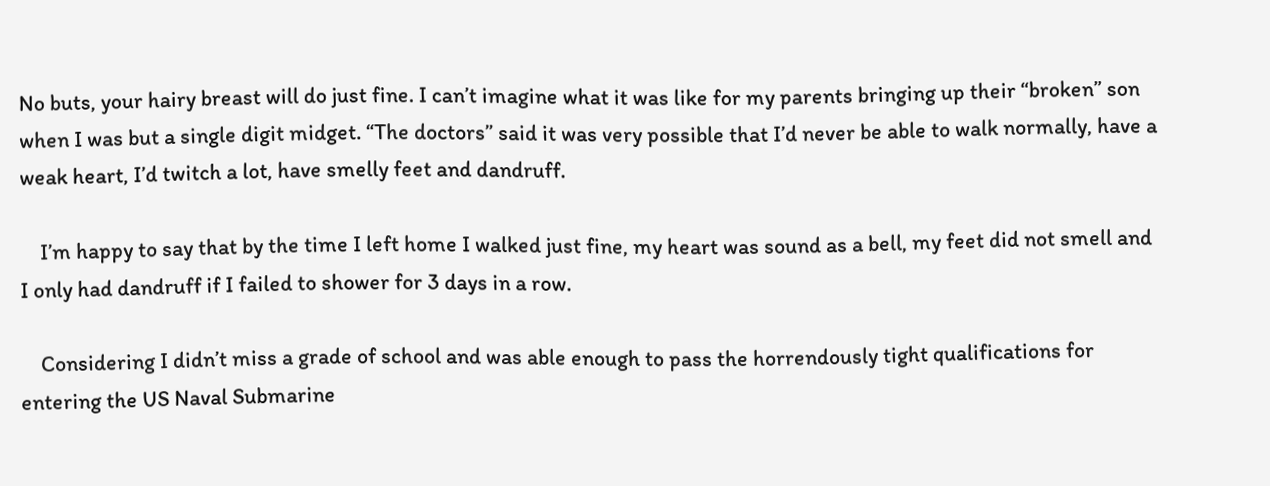No buts, your hairy breast will do just fine. I can’t imagine what it was like for my parents bringing up their “broken” son when I was but a single digit midget. “The doctors” said it was very possible that I’d never be able to walk normally, have a weak heart, I’d twitch a lot, have smelly feet and dandruff.

    I’m happy to say that by the time I left home I walked just fine, my heart was sound as a bell, my feet did not smell and I only had dandruff if I failed to shower for 3 days in a row.

    Considering I didn’t miss a grade of school and was able enough to pass the horrendously tight qualifications for entering the US Naval Submarine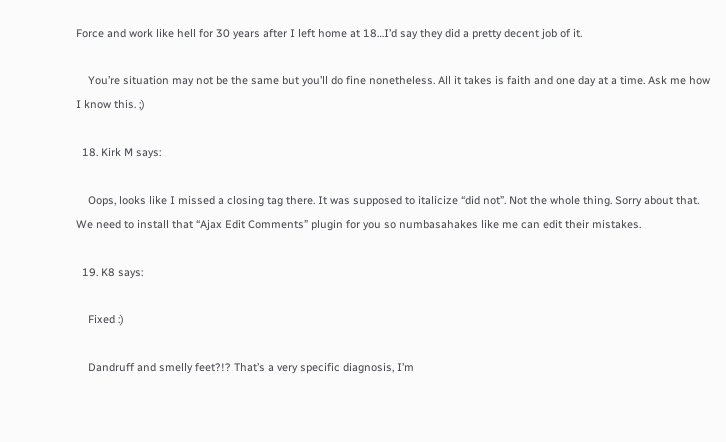Force and work like hell for 30 years after I left home at 18…I’d say they did a pretty decent job of it.

    You’re situation may not be the same but you’ll do fine nonetheless. All it takes is faith and one day at a time. Ask me how I know this. ;)

  18. Kirk M says:

    Oops, looks like I missed a closing tag there. It was supposed to italicize “did not”. Not the whole thing. Sorry about that. We need to install that “Ajax Edit Comments” plugin for you so numbasahakes like me can edit their mistakes.

  19. K8 says:

    Fixed :)

    Dandruff and smelly feet?!? That’s a very specific diagnosis, I’m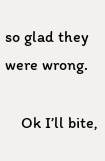so glad they were wrong.

    Ok I’ll bite,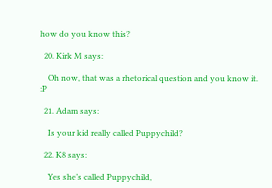how do you know this?

  20. Kirk M says:

    Oh now, that was a rhetorical question and you know it. :P

  21. Adam says:

    Is your kid really called Puppychild?

  22. K8 says:

    Yes she’s called Puppychild,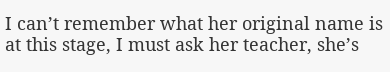I can’t remember what her original name is at this stage, I must ask her teacher, she’s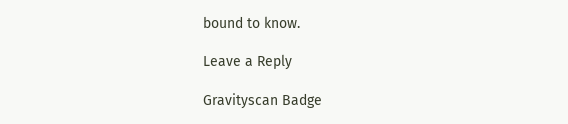bound to know.

Leave a Reply

Gravityscan Badge